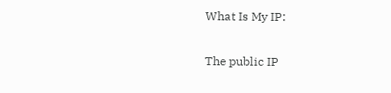What Is My IP:

The public IP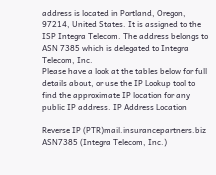address is located in Portland, Oregon, 97214, United States. It is assigned to the ISP Integra Telecom. The address belongs to ASN 7385 which is delegated to Integra Telecom, Inc.
Please have a look at the tables below for full details about, or use the IP Lookup tool to find the approximate IP location for any public IP address. IP Address Location

Reverse IP (PTR)mail.insurancepartners.biz
ASN7385 (Integra Telecom, Inc.)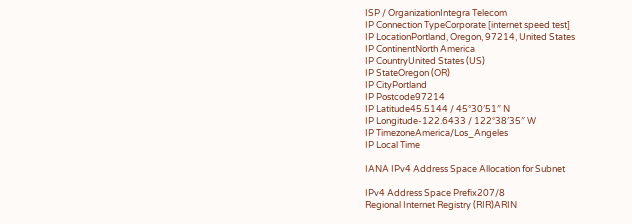ISP / OrganizationIntegra Telecom
IP Connection TypeCorporate [internet speed test]
IP LocationPortland, Oregon, 97214, United States
IP ContinentNorth America
IP CountryUnited States (US)
IP StateOregon (OR)
IP CityPortland
IP Postcode97214
IP Latitude45.5144 / 45°30′51″ N
IP Longitude-122.6433 / 122°38′35″ W
IP TimezoneAmerica/Los_Angeles
IP Local Time

IANA IPv4 Address Space Allocation for Subnet

IPv4 Address Space Prefix207/8
Regional Internet Registry (RIR)ARIN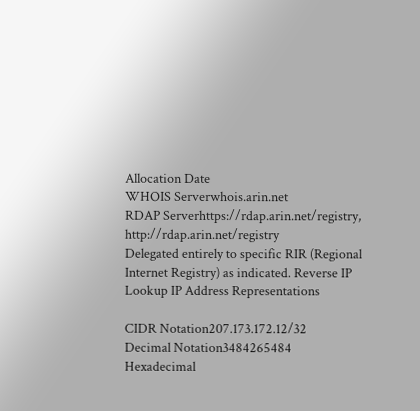Allocation Date
WHOIS Serverwhois.arin.net
RDAP Serverhttps://rdap.arin.net/registry, http://rdap.arin.net/registry
Delegated entirely to specific RIR (Regional Internet Registry) as indicated. Reverse IP Lookup IP Address Representations

CIDR Notation207.173.172.12/32
Decimal Notation3484265484
Hexadecimal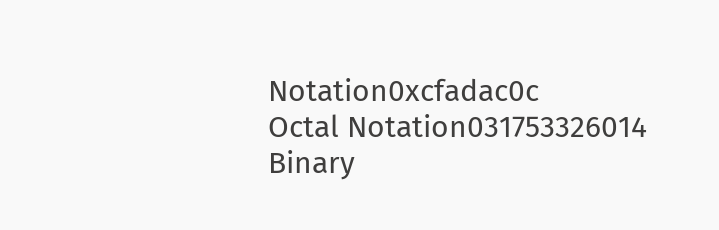Notation0xcfadac0c
Octal Notation031753326014
Binary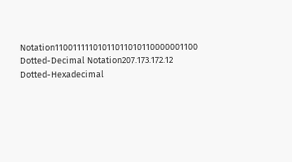Notation11001111101011011010110000001100
Dotted-Decimal Notation207.173.172.12
Dotted-Hexadecimal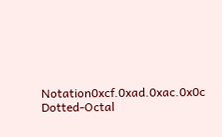Notation0xcf.0xad.0xac.0x0c
Dotted-Octal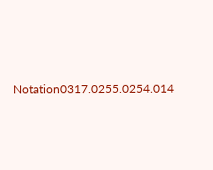Notation0317.0255.0254.014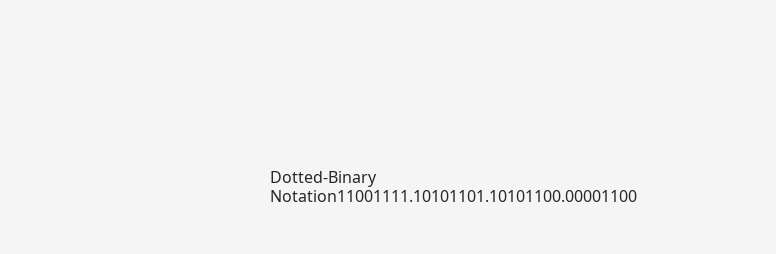Dotted-Binary Notation11001111.10101101.10101100.00001100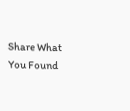Share What You Found